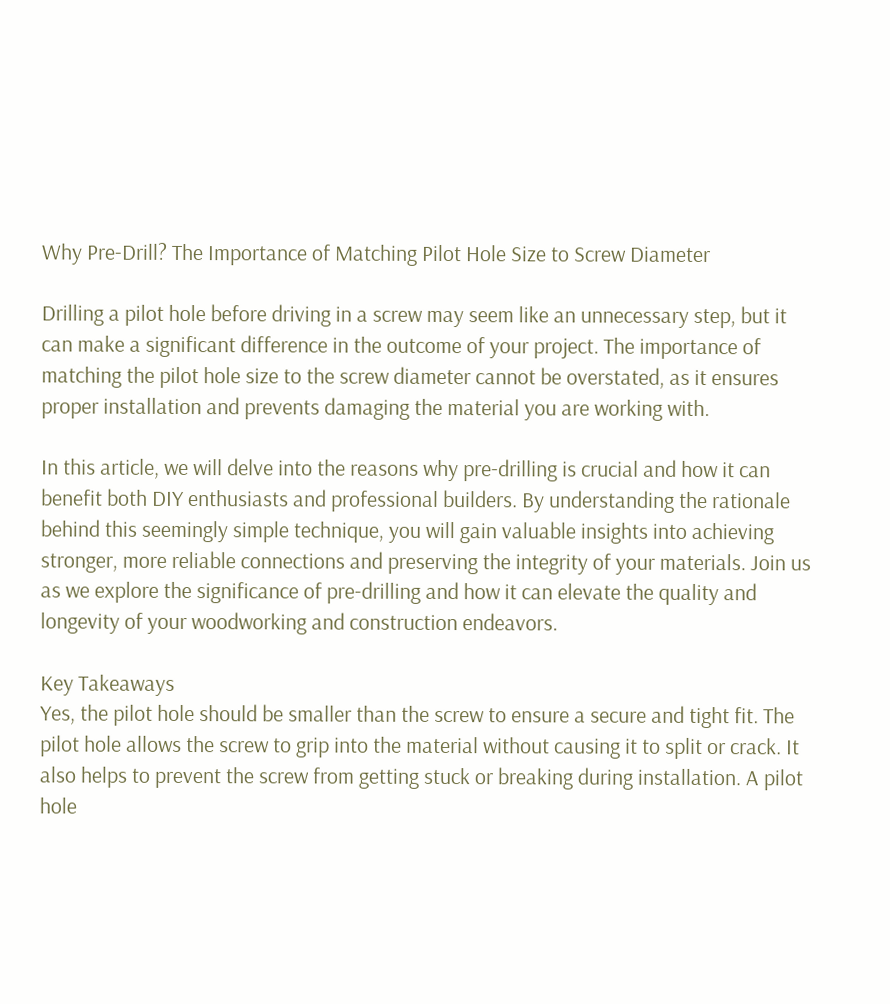Why Pre-Drill? The Importance of Matching Pilot Hole Size to Screw Diameter

Drilling a pilot hole before driving in a screw may seem like an unnecessary step, but it can make a significant difference in the outcome of your project. The importance of matching the pilot hole size to the screw diameter cannot be overstated, as it ensures proper installation and prevents damaging the material you are working with.

In this article, we will delve into the reasons why pre-drilling is crucial and how it can benefit both DIY enthusiasts and professional builders. By understanding the rationale behind this seemingly simple technique, you will gain valuable insights into achieving stronger, more reliable connections and preserving the integrity of your materials. Join us as we explore the significance of pre-drilling and how it can elevate the quality and longevity of your woodworking and construction endeavors.

Key Takeaways
Yes, the pilot hole should be smaller than the screw to ensure a secure and tight fit. The pilot hole allows the screw to grip into the material without causing it to split or crack. It also helps to prevent the screw from getting stuck or breaking during installation. A pilot hole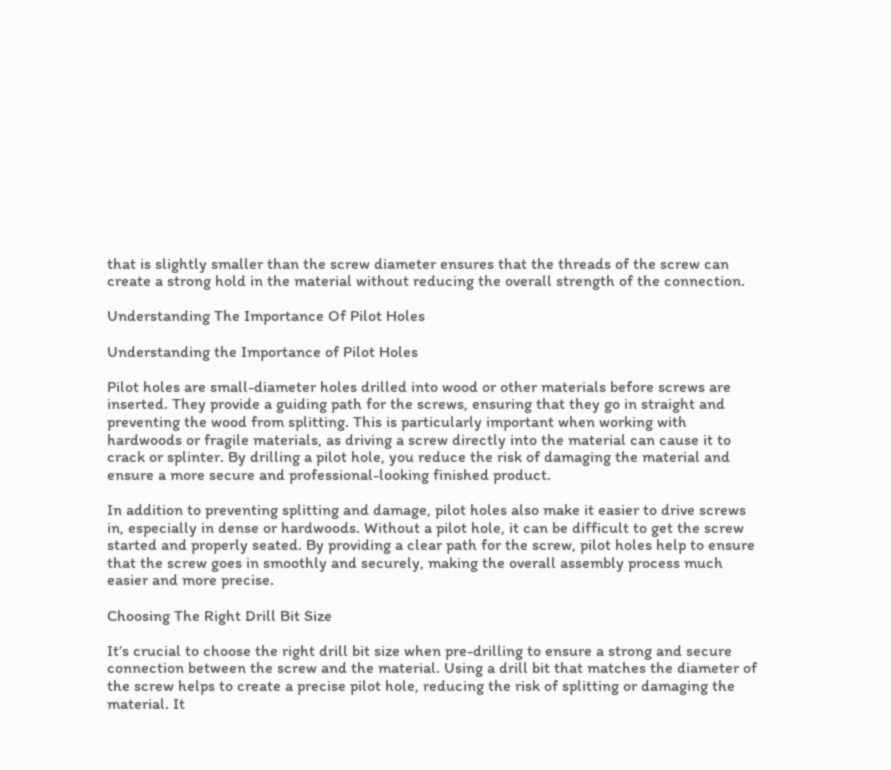that is slightly smaller than the screw diameter ensures that the threads of the screw can create a strong hold in the material without reducing the overall strength of the connection.

Understanding The Importance Of Pilot Holes

Understanding the Importance of Pilot Holes

Pilot holes are small-diameter holes drilled into wood or other materials before screws are inserted. They provide a guiding path for the screws, ensuring that they go in straight and preventing the wood from splitting. This is particularly important when working with hardwoods or fragile materials, as driving a screw directly into the material can cause it to crack or splinter. By drilling a pilot hole, you reduce the risk of damaging the material and ensure a more secure and professional-looking finished product.

In addition to preventing splitting and damage, pilot holes also make it easier to drive screws in, especially in dense or hardwoods. Without a pilot hole, it can be difficult to get the screw started and properly seated. By providing a clear path for the screw, pilot holes help to ensure that the screw goes in smoothly and securely, making the overall assembly process much easier and more precise.

Choosing The Right Drill Bit Size

It’s crucial to choose the right drill bit size when pre-drilling to ensure a strong and secure connection between the screw and the material. Using a drill bit that matches the diameter of the screw helps to create a precise pilot hole, reducing the risk of splitting or damaging the material. It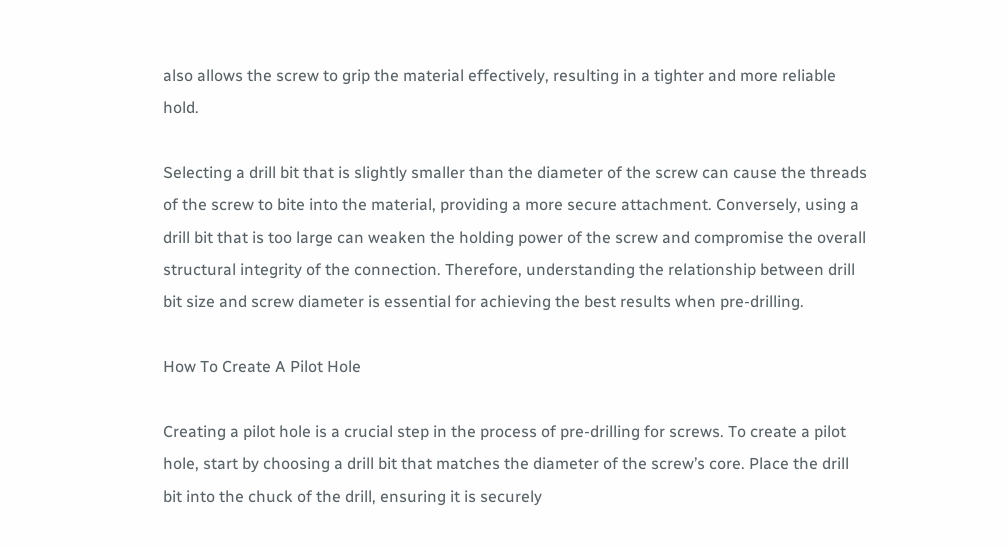also allows the screw to grip the material effectively, resulting in a tighter and more reliable hold.

Selecting a drill bit that is slightly smaller than the diameter of the screw can cause the threads of the screw to bite into the material, providing a more secure attachment. Conversely, using a drill bit that is too large can weaken the holding power of the screw and compromise the overall structural integrity of the connection. Therefore, understanding the relationship between drill bit size and screw diameter is essential for achieving the best results when pre-drilling.

How To Create A Pilot Hole

Creating a pilot hole is a crucial step in the process of pre-drilling for screws. To create a pilot hole, start by choosing a drill bit that matches the diameter of the screw’s core. Place the drill bit into the chuck of the drill, ensuring it is securely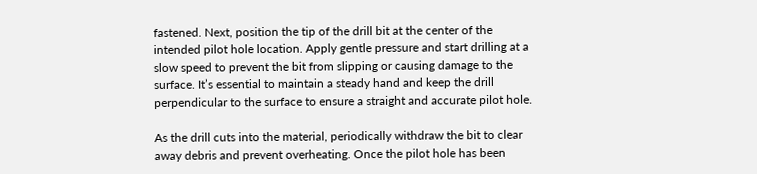fastened. Next, position the tip of the drill bit at the center of the intended pilot hole location. Apply gentle pressure and start drilling at a slow speed to prevent the bit from slipping or causing damage to the surface. It’s essential to maintain a steady hand and keep the drill perpendicular to the surface to ensure a straight and accurate pilot hole.

As the drill cuts into the material, periodically withdraw the bit to clear away debris and prevent overheating. Once the pilot hole has been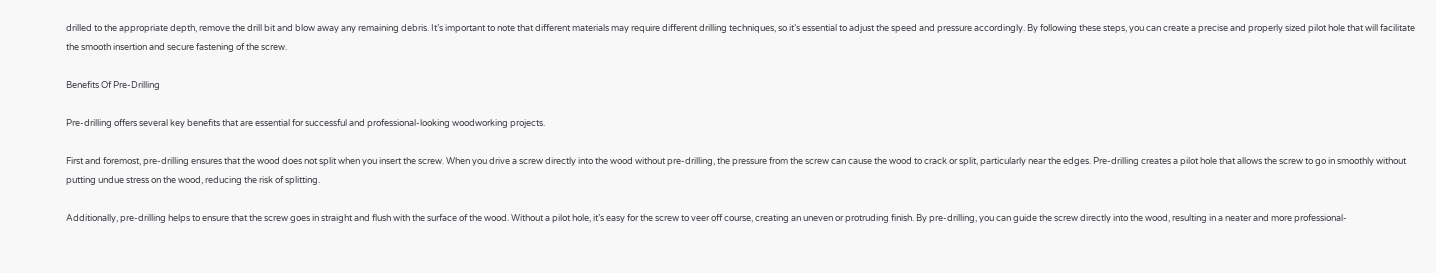drilled to the appropriate depth, remove the drill bit and blow away any remaining debris. It’s important to note that different materials may require different drilling techniques, so it’s essential to adjust the speed and pressure accordingly. By following these steps, you can create a precise and properly sized pilot hole that will facilitate the smooth insertion and secure fastening of the screw.

Benefits Of Pre-Drilling

Pre-drilling offers several key benefits that are essential for successful and professional-looking woodworking projects.

First and foremost, pre-drilling ensures that the wood does not split when you insert the screw. When you drive a screw directly into the wood without pre-drilling, the pressure from the screw can cause the wood to crack or split, particularly near the edges. Pre-drilling creates a pilot hole that allows the screw to go in smoothly without putting undue stress on the wood, reducing the risk of splitting.

Additionally, pre-drilling helps to ensure that the screw goes in straight and flush with the surface of the wood. Without a pilot hole, it’s easy for the screw to veer off course, creating an uneven or protruding finish. By pre-drilling, you can guide the screw directly into the wood, resulting in a neater and more professional-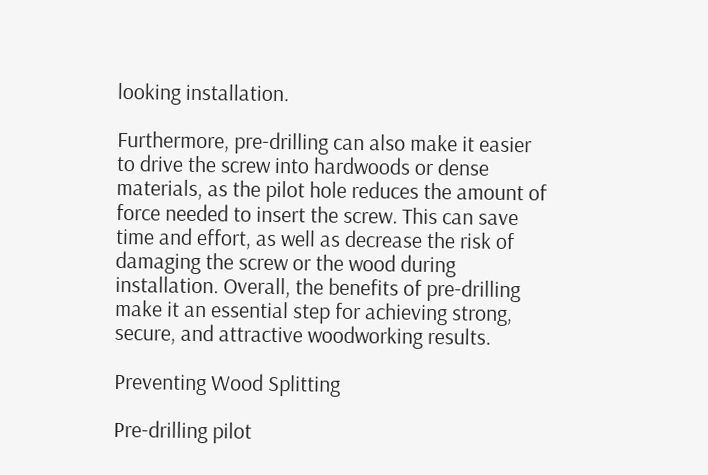looking installation.

Furthermore, pre-drilling can also make it easier to drive the screw into hardwoods or dense materials, as the pilot hole reduces the amount of force needed to insert the screw. This can save time and effort, as well as decrease the risk of damaging the screw or the wood during installation. Overall, the benefits of pre-drilling make it an essential step for achieving strong, secure, and attractive woodworking results.

Preventing Wood Splitting

Pre-drilling pilot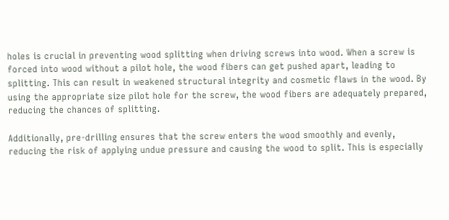holes is crucial in preventing wood splitting when driving screws into wood. When a screw is forced into wood without a pilot hole, the wood fibers can get pushed apart, leading to splitting. This can result in weakened structural integrity and cosmetic flaws in the wood. By using the appropriate size pilot hole for the screw, the wood fibers are adequately prepared, reducing the chances of splitting.

Additionally, pre-drilling ensures that the screw enters the wood smoothly and evenly, reducing the risk of applying undue pressure and causing the wood to split. This is especially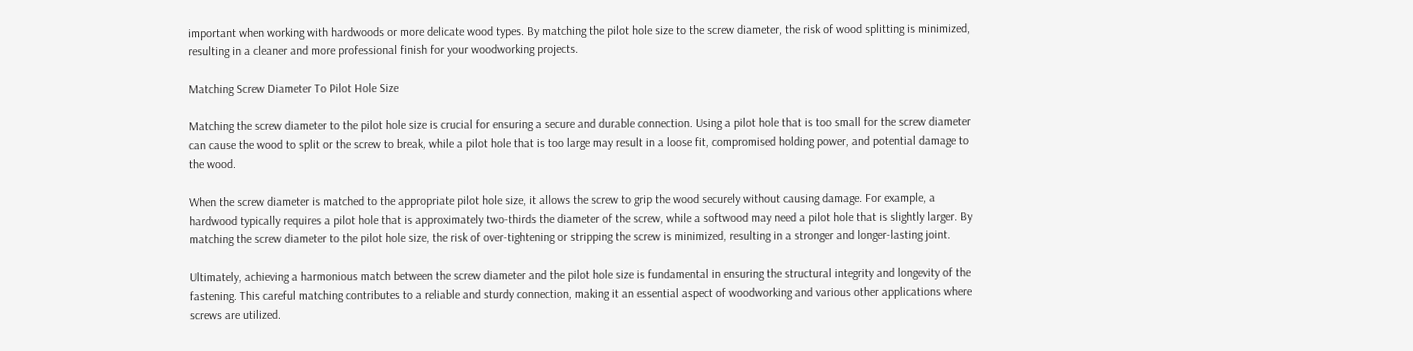important when working with hardwoods or more delicate wood types. By matching the pilot hole size to the screw diameter, the risk of wood splitting is minimized, resulting in a cleaner and more professional finish for your woodworking projects.

Matching Screw Diameter To Pilot Hole Size

Matching the screw diameter to the pilot hole size is crucial for ensuring a secure and durable connection. Using a pilot hole that is too small for the screw diameter can cause the wood to split or the screw to break, while a pilot hole that is too large may result in a loose fit, compromised holding power, and potential damage to the wood.

When the screw diameter is matched to the appropriate pilot hole size, it allows the screw to grip the wood securely without causing damage. For example, a hardwood typically requires a pilot hole that is approximately two-thirds the diameter of the screw, while a softwood may need a pilot hole that is slightly larger. By matching the screw diameter to the pilot hole size, the risk of over-tightening or stripping the screw is minimized, resulting in a stronger and longer-lasting joint.

Ultimately, achieving a harmonious match between the screw diameter and the pilot hole size is fundamental in ensuring the structural integrity and longevity of the fastening. This careful matching contributes to a reliable and sturdy connection, making it an essential aspect of woodworking and various other applications where screws are utilized.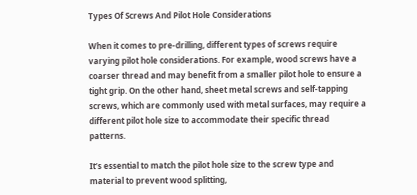Types Of Screws And Pilot Hole Considerations

When it comes to pre-drilling, different types of screws require varying pilot hole considerations. For example, wood screws have a coarser thread and may benefit from a smaller pilot hole to ensure a tight grip. On the other hand, sheet metal screws and self-tapping screws, which are commonly used with metal surfaces, may require a different pilot hole size to accommodate their specific thread patterns.

It’s essential to match the pilot hole size to the screw type and material to prevent wood splitting,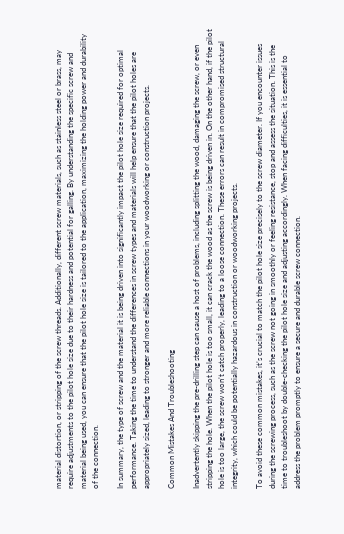material distortion, or stripping of the screw threads. Additionally, different screw materials, such as stainless steel or brass, may require adjustments to the pilot hole size due to their hardness and potential for galling. By understanding the specific screw and material being used, you can ensure that the pilot hole size is tailored to the application, maximizing the holding power and durability of the connection.

In summary, the type of screw and the material it is being driven into significantly impact the pilot hole size required for optimal performance. Taking the time to understand the differences in screw types and materials will help ensure that the pilot holes are appropriately sized, leading to stronger and more reliable connections in your woodworking or construction projects.

Common Mistakes And Troubleshooting

Inadvertently skipping the pre-drilling step can cause a host of problems, including splitting the wood, damaging the screw, or even stripping the hole. When the pilot hole is too small, it can crack the wood as the screw is being driven in. On the other hand, if the pilot hole is too large, the screw won’t catch properly, leading to a loose connection. These errors can result in compromised structural integrity, which could be potentially hazardous in construction or woodworking projects.

To avoid these common mistakes, it’s crucial to match the pilot hole size precisely to the screw diameter. If you encounter issues during the screwing process, such as the screw not going in smoothly or feeling resistance, stop and assess the situation. This is the time to troubleshoot by double-checking the pilot hole size and adjusting accordingly. When facing difficulties, it is essential to address the problem promptly to ensure a secure and durable screw connection.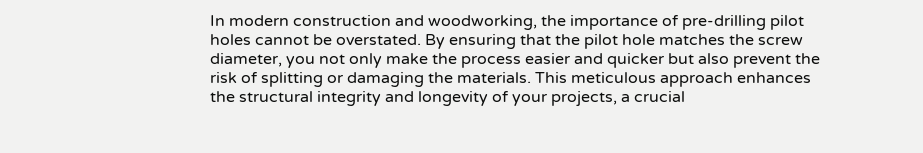In modern construction and woodworking, the importance of pre-drilling pilot holes cannot be overstated. By ensuring that the pilot hole matches the screw diameter, you not only make the process easier and quicker but also prevent the risk of splitting or damaging the materials. This meticulous approach enhances the structural integrity and longevity of your projects, a crucial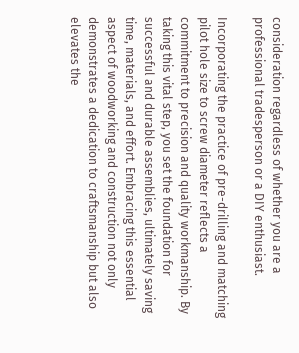consideration regardless of whether you are a professional tradesperson or a DIY enthusiast.

Incorporating the practice of pre-drilling and matching pilot hole size to screw diameter reflects a commitment to precision and quality workmanship. By taking this vital step, you set the foundation for successful and durable assemblies, ultimately saving time, materials, and effort. Embracing this essential aspect of woodworking and construction not only demonstrates a dedication to craftsmanship but also elevates the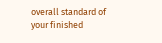overall standard of your finished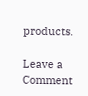products.

Leave a Comment